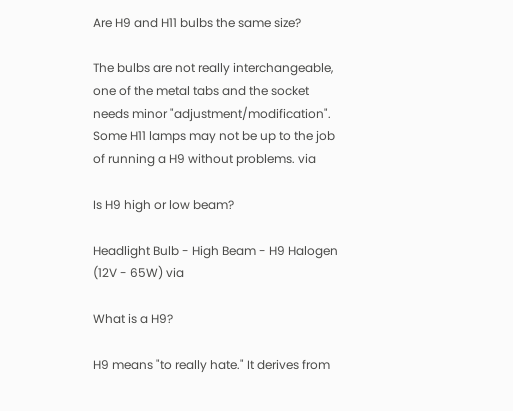Are H9 and H11 bulbs the same size?

The bulbs are not really interchangeable, one of the metal tabs and the socket needs minor "adjustment/modification". Some H11 lamps may not be up to the job of running a H9 without problems. via

Is H9 high or low beam?

Headlight Bulb - High Beam - H9 Halogen (12V - 65W) via

What is a H9?

H9 means "to really hate." It derives from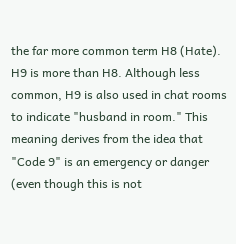the far more common term H8 (Hate). H9 is more than H8. Although less common, H9 is also used in chat rooms to indicate "husband in room." This meaning derives from the idea that "Code 9" is an emergency or danger (even though this is not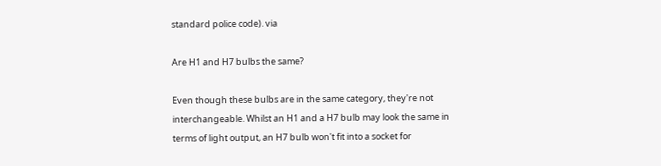standard police code). via

Are H1 and H7 bulbs the same?

Even though these bulbs are in the same category, they're not interchangeable. Whilst an H1 and a H7 bulb may look the same in terms of light output, an H7 bulb won't fit into a socket for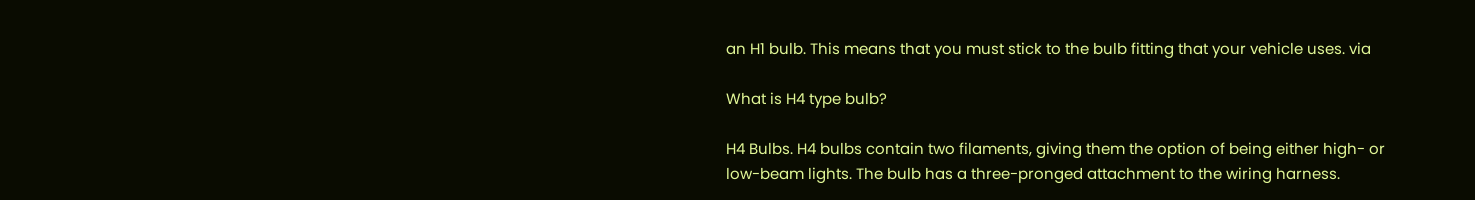an H1 bulb. This means that you must stick to the bulb fitting that your vehicle uses. via

What is H4 type bulb?

H4 Bulbs. H4 bulbs contain two filaments, giving them the option of being either high- or low-beam lights. The bulb has a three-pronged attachment to the wiring harness.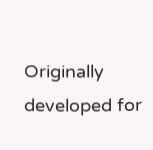Originally developed for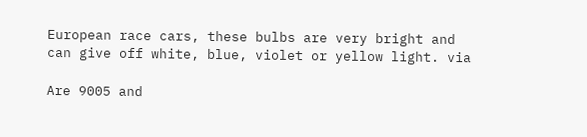European race cars, these bulbs are very bright and can give off white, blue, violet or yellow light. via

Are 9005 and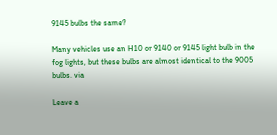9145 bulbs the same?

Many vehicles use an H10 or 9140 or 9145 light bulb in the fog lights, but these bulbs are almost identical to the 9005 bulbs. via

Leave a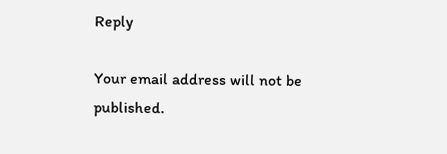Reply

Your email address will not be published.